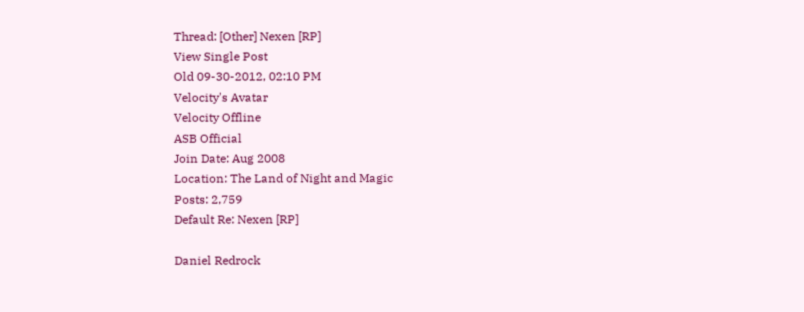Thread: [Other] Nexen [RP]
View Single Post
Old 09-30-2012, 02:10 PM
Velocity's Avatar
Velocity Offline
ASB Official
Join Date: Aug 2008
Location: The Land of Night and Magic
Posts: 2,759
Default Re: Nexen [RP]

Daniel Redrock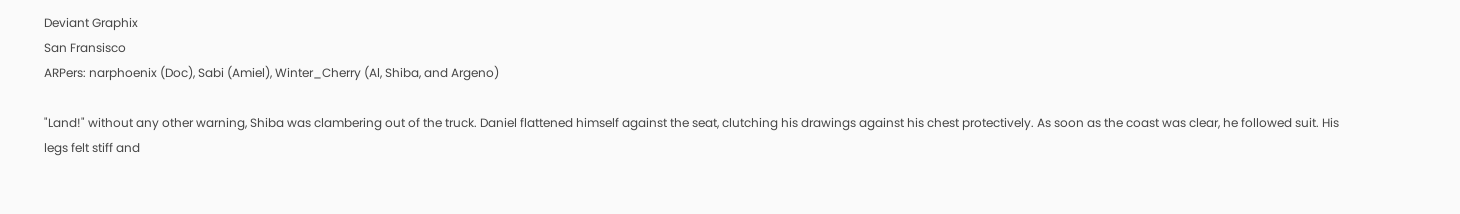Deviant Graphix
San Fransisco
ARPers: narphoenix (Doc), Sabi (Amiel), Winter_Cherry (Al, Shiba, and Argeno)

"Land!" without any other warning, Shiba was clambering out of the truck. Daniel flattened himself against the seat, clutching his drawings against his chest protectively. As soon as the coast was clear, he followed suit. His legs felt stiff and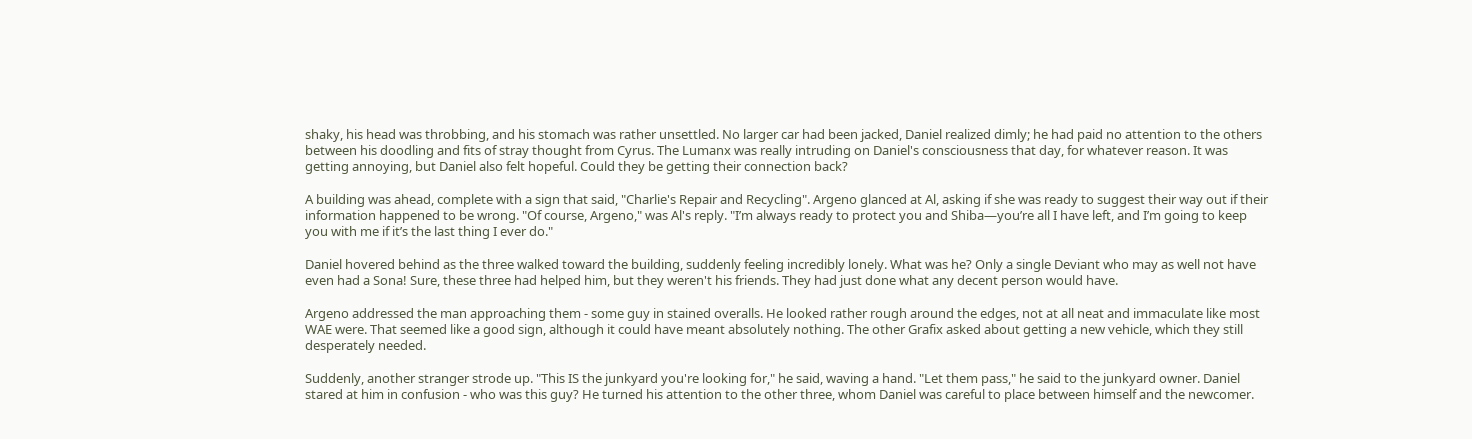shaky, his head was throbbing, and his stomach was rather unsettled. No larger car had been jacked, Daniel realized dimly; he had paid no attention to the others between his doodling and fits of stray thought from Cyrus. The Lumanx was really intruding on Daniel's consciousness that day, for whatever reason. It was getting annoying, but Daniel also felt hopeful. Could they be getting their connection back?

A building was ahead, complete with a sign that said, "Charlie's Repair and Recycling". Argeno glanced at Al, asking if she was ready to suggest their way out if their information happened to be wrong. "Of course, Argeno," was Al's reply. "I’m always ready to protect you and Shiba—you’re all I have left, and I’m going to keep you with me if it’s the last thing I ever do."

Daniel hovered behind as the three walked toward the building, suddenly feeling incredibly lonely. What was he? Only a single Deviant who may as well not have even had a Sona! Sure, these three had helped him, but they weren't his friends. They had just done what any decent person would have.

Argeno addressed the man approaching them - some guy in stained overalls. He looked rather rough around the edges, not at all neat and immaculate like most WAE were. That seemed like a good sign, although it could have meant absolutely nothing. The other Grafix asked about getting a new vehicle, which they still desperately needed.

Suddenly, another stranger strode up. "This IS the junkyard you're looking for," he said, waving a hand. "Let them pass," he said to the junkyard owner. Daniel stared at him in confusion - who was this guy? He turned his attention to the other three, whom Daniel was careful to place between himself and the newcomer.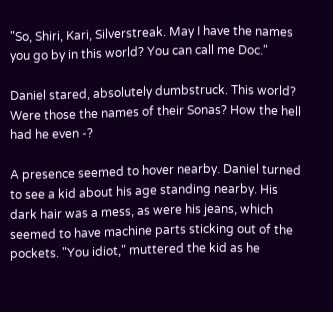"So, Shiri, Kari, Silverstreak. May I have the names you go by in this world? You can call me Doc."

Daniel stared, absolutely dumbstruck. This world? Were those the names of their Sonas? How the hell had he even -?

A presence seemed to hover nearby. Daniel turned to see a kid about his age standing nearby. His dark hair was a mess, as were his jeans, which seemed to have machine parts sticking out of the pockets. "You idiot," muttered the kid as he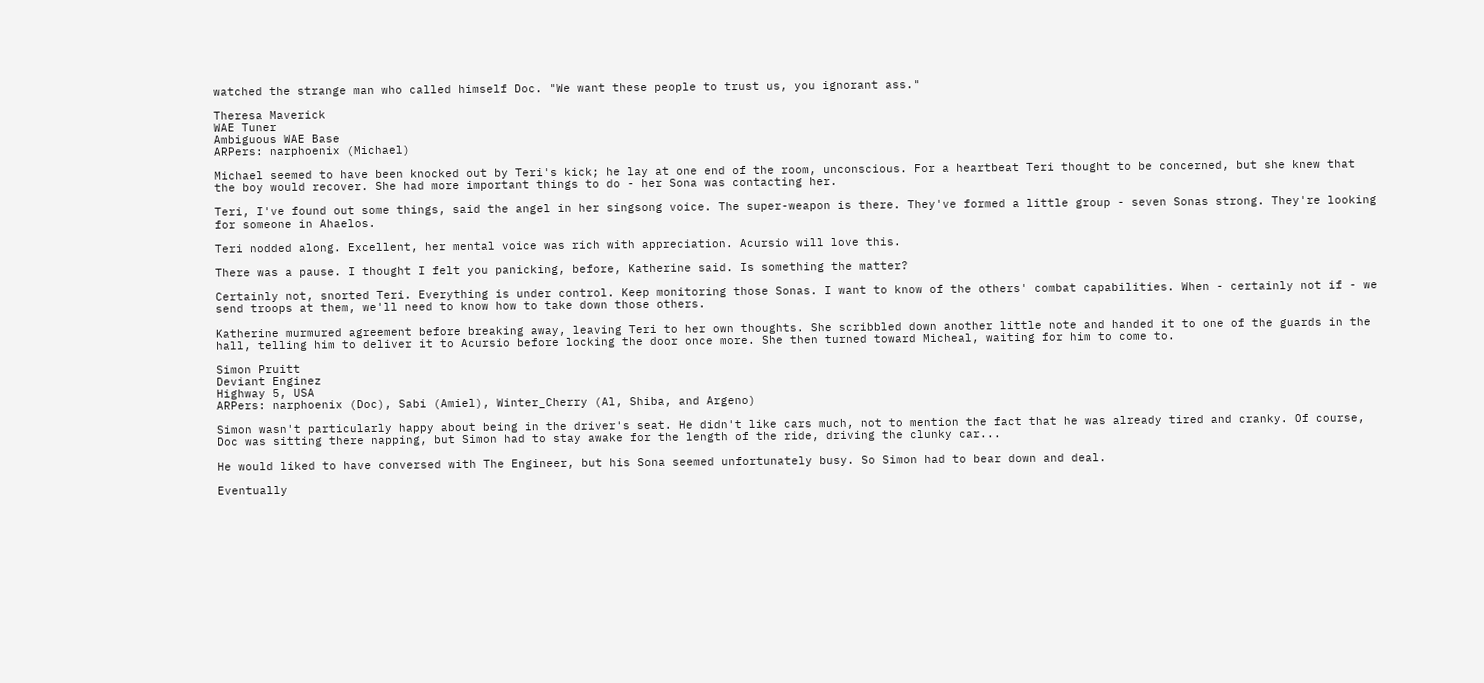watched the strange man who called himself Doc. "We want these people to trust us, you ignorant ass."

Theresa Maverick
WAE Tuner
Ambiguous WAE Base
ARPers: narphoenix (Michael)

Michael seemed to have been knocked out by Teri's kick; he lay at one end of the room, unconscious. For a heartbeat Teri thought to be concerned, but she knew that the boy would recover. She had more important things to do - her Sona was contacting her.

Teri, I've found out some things, said the angel in her singsong voice. The super-weapon is there. They've formed a little group - seven Sonas strong. They're looking for someone in Ahaelos.

Teri nodded along. Excellent, her mental voice was rich with appreciation. Acursio will love this.

There was a pause. I thought I felt you panicking, before, Katherine said. Is something the matter?

Certainly not, snorted Teri. Everything is under control. Keep monitoring those Sonas. I want to know of the others' combat capabilities. When - certainly not if - we send troops at them, we'll need to know how to take down those others.

Katherine murmured agreement before breaking away, leaving Teri to her own thoughts. She scribbled down another little note and handed it to one of the guards in the hall, telling him to deliver it to Acursio before locking the door once more. She then turned toward Micheal, waiting for him to come to.

Simon Pruitt
Deviant Enginez
Highway 5, USA
ARPers: narphoenix (Doc), Sabi (Amiel), Winter_Cherry (Al, Shiba, and Argeno)

Simon wasn't particularly happy about being in the driver's seat. He didn't like cars much, not to mention the fact that he was already tired and cranky. Of course, Doc was sitting there napping, but Simon had to stay awake for the length of the ride, driving the clunky car...

He would liked to have conversed with The Engineer, but his Sona seemed unfortunately busy. So Simon had to bear down and deal.

Eventually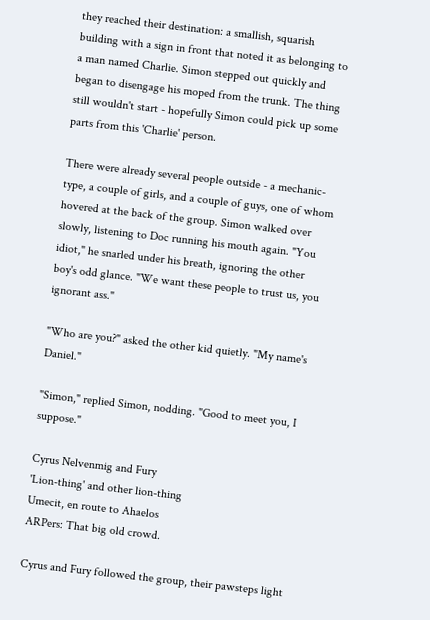they reached their destination: a smallish, squarish building with a sign in front that noted it as belonging to a man named Charlie. Simon stepped out quickly and began to disengage his moped from the trunk. The thing still wouldn't start - hopefully Simon could pick up some parts from this 'Charlie' person.

There were already several people outside - a mechanic-type, a couple of girls, and a couple of guys, one of whom hovered at the back of the group. Simon walked over slowly, listening to Doc running his mouth again. "You idiot," he snarled under his breath, ignoring the other boy's odd glance. "We want these people to trust us, you ignorant ass."

"Who are you?" asked the other kid quietly. "My name's Daniel."

"Simon," replied Simon, nodding. "Good to meet you, I suppose."

Cyrus Nelvenmig and Fury
'Lion-thing' and other lion-thing
Umecit, en route to Ahaelos
ARPers: That big old crowd.

Cyrus and Fury followed the group, their pawsteps light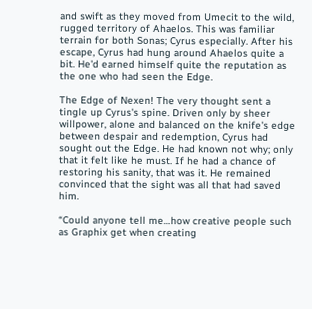and swift as they moved from Umecit to the wild, rugged territory of Ahaelos. This was familiar terrain for both Sonas; Cyrus especially. After his escape, Cyrus had hung around Ahaelos quite a bit. He'd earned himself quite the reputation as the one who had seen the Edge.

The Edge of Nexen! The very thought sent a tingle up Cyrus's spine. Driven only by sheer willpower, alone and balanced on the knife's edge between despair and redemption, Cyrus had sought out the Edge. He had known not why; only that it felt like he must. If he had a chance of restoring his sanity, that was it. He remained convinced that the sight was all that had saved him.

“Could anyone tell me…how creative people such as Graphix get when creating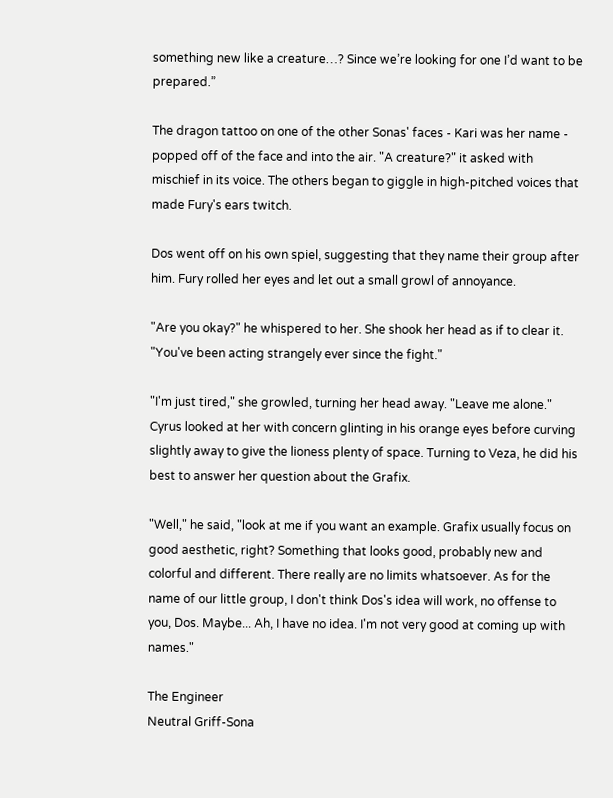something new like a creature…? Since we’re looking for one I’d want to be prepared.”

The dragon tattoo on one of the other Sonas' faces - Kari was her name - popped off of the face and into the air. "A creature?" it asked with mischief in its voice. The others began to giggle in high-pitched voices that made Fury's ears twitch.

Dos went off on his own spiel, suggesting that they name their group after him. Fury rolled her eyes and let out a small growl of annoyance.

"Are you okay?" he whispered to her. She shook her head as if to clear it. "You've been acting strangely ever since the fight."

"I'm just tired," she growled, turning her head away. "Leave me alone." Cyrus looked at her with concern glinting in his orange eyes before curving slightly away to give the lioness plenty of space. Turning to Veza, he did his best to answer her question about the Grafix.

"Well," he said, "look at me if you want an example. Grafix usually focus on good aesthetic, right? Something that looks good, probably new and colorful and different. There really are no limits whatsoever. As for the name of our little group, I don't think Dos's idea will work, no offense to you, Dos. Maybe... Ah, I have no idea. I'm not very good at coming up with names."

The Engineer
Neutral Griff-Sona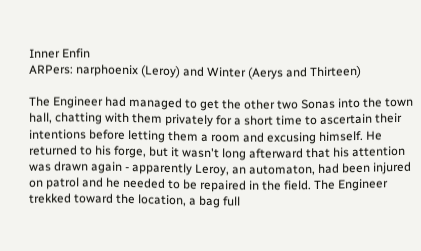Inner Enfin
ARPers: narphoenix (Leroy) and Winter (Aerys and Thirteen)

The Engineer had managed to get the other two Sonas into the town hall, chatting with them privately for a short time to ascertain their intentions before letting them a room and excusing himself. He returned to his forge, but it wasn't long afterward that his attention was drawn again - apparently Leroy, an automaton, had been injured on patrol and he needed to be repaired in the field. The Engineer trekked toward the location, a bag full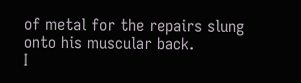of metal for the repairs slung onto his muscular back.
I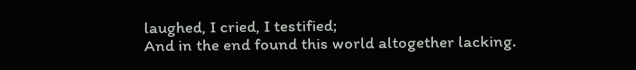laughed, I cried, I testified;
And in the end found this world altogether lacking.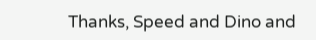Thanks, Speed and Dino and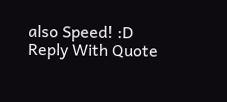also Speed! :D
Reply With Quote